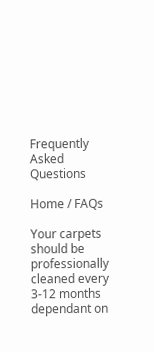Frequently Asked Questions

Home / FAQs

Your carpets should be professionally cleaned every 3-12 months dependant on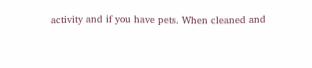activity and if you have pets. When cleaned and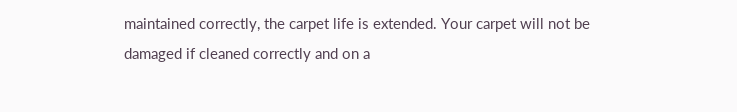maintained correctly, the carpet life is extended. Your carpet will not be damaged if cleaned correctly and on a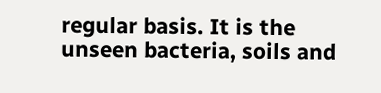regular basis. It is the unseen bacteria, soils and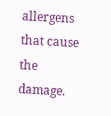allergens that cause the damage.